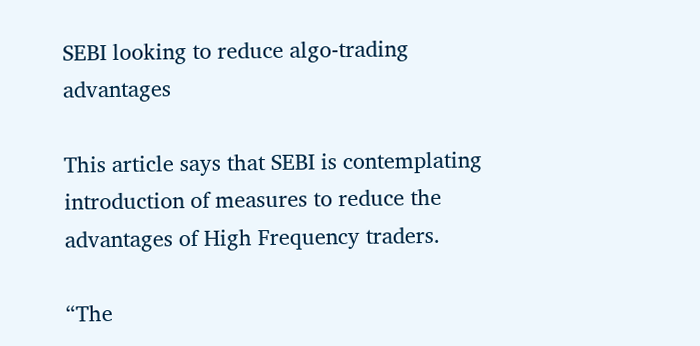SEBI looking to reduce algo-trading advantages

This article says that SEBI is contemplating introduction of measures to reduce the advantages of High Frequency traders.

“The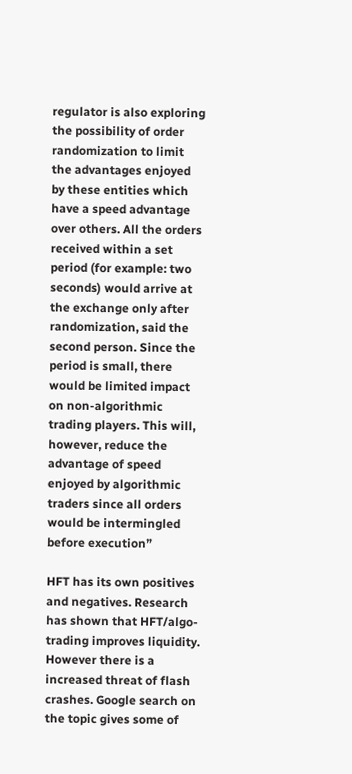regulator is also exploring the possibility of order randomization to limit the advantages enjoyed by these entities which have a speed advantage over others. All the orders received within a set period (for example: two seconds) would arrive at the exchange only after randomization, said the second person. Since the period is small, there would be limited impact on non-algorithmic trading players. This will, however, reduce the advantage of speed enjoyed by algorithmic traders since all orders would be intermingled before execution”

HFT has its own positives and negatives. Research has shown that HFT/algo-trading improves liquidity. However there is a increased threat of flash crashes. Google search on the topic gives some of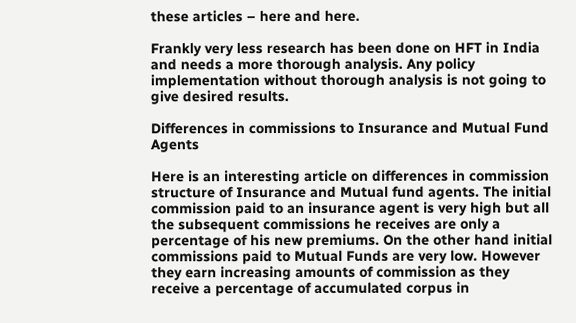these articles – here and here.

Frankly very less research has been done on HFT in India and needs a more thorough analysis. Any policy implementation without thorough analysis is not going to give desired results.

Differences in commissions to Insurance and Mutual Fund Agents

Here is an interesting article on differences in commission structure of Insurance and Mutual fund agents. The initial commission paid to an insurance agent is very high but all the subsequent commissions he receives are only a percentage of his new premiums. On the other hand initial commissions paid to Mutual Funds are very low. However they earn increasing amounts of commission as they receive a percentage of accumulated corpus in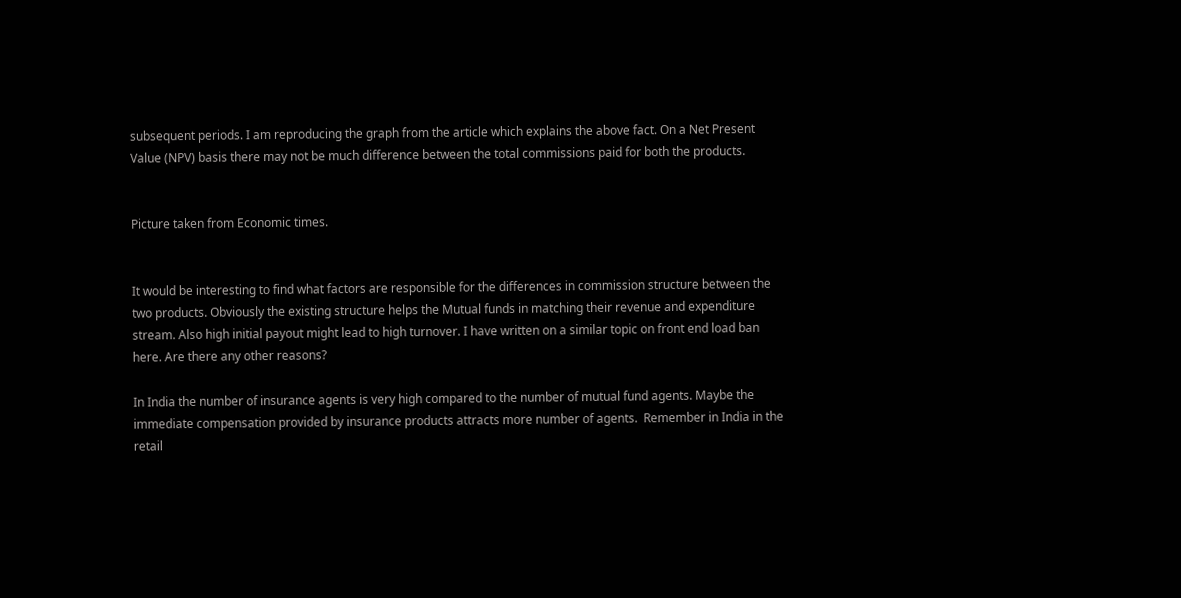subsequent periods. I am reproducing the graph from the article which explains the above fact. On a Net Present Value (NPV) basis there may not be much difference between the total commissions paid for both the products.


Picture taken from Economic times.


It would be interesting to find what factors are responsible for the differences in commission structure between the two products. Obviously the existing structure helps the Mutual funds in matching their revenue and expenditure stream. Also high initial payout might lead to high turnover. I have written on a similar topic on front end load ban here. Are there any other reasons?

In India the number of insurance agents is very high compared to the number of mutual fund agents. Maybe the immediate compensation provided by insurance products attracts more number of agents.  Remember in India in the retail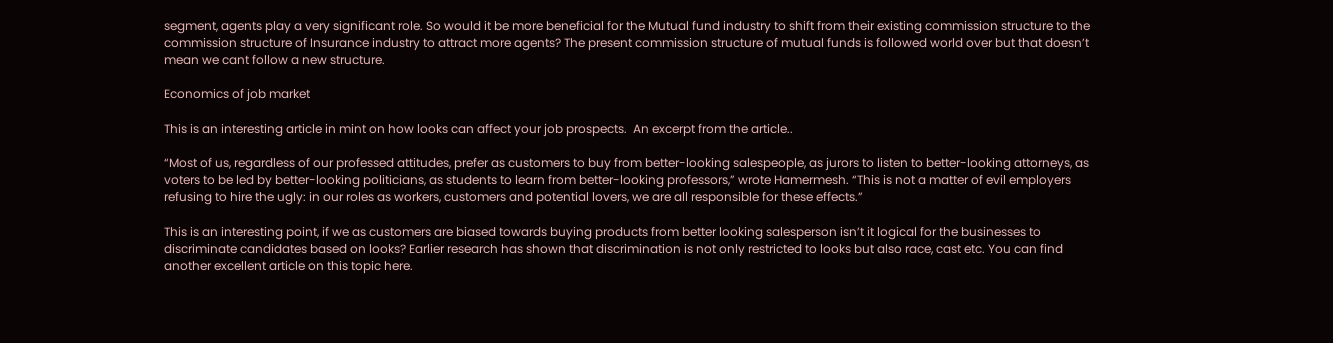segment, agents play a very significant role. So would it be more beneficial for the Mutual fund industry to shift from their existing commission structure to the commission structure of Insurance industry to attract more agents? The present commission structure of mutual funds is followed world over but that doesn’t mean we cant follow a new structure.

Economics of job market

This is an interesting article in mint on how looks can affect your job prospects.  An excerpt from the article..

“Most of us, regardless of our professed attitudes, prefer as customers to buy from better-looking salespeople, as jurors to listen to better-looking attorneys, as voters to be led by better-looking politicians, as students to learn from better-looking professors,” wrote Hamermesh. “This is not a matter of evil employers refusing to hire the ugly: in our roles as workers, customers and potential lovers, we are all responsible for these effects.”

This is an interesting point, if we as customers are biased towards buying products from better looking salesperson isn’t it logical for the businesses to discriminate candidates based on looks? Earlier research has shown that discrimination is not only restricted to looks but also race, cast etc. You can find another excellent article on this topic here.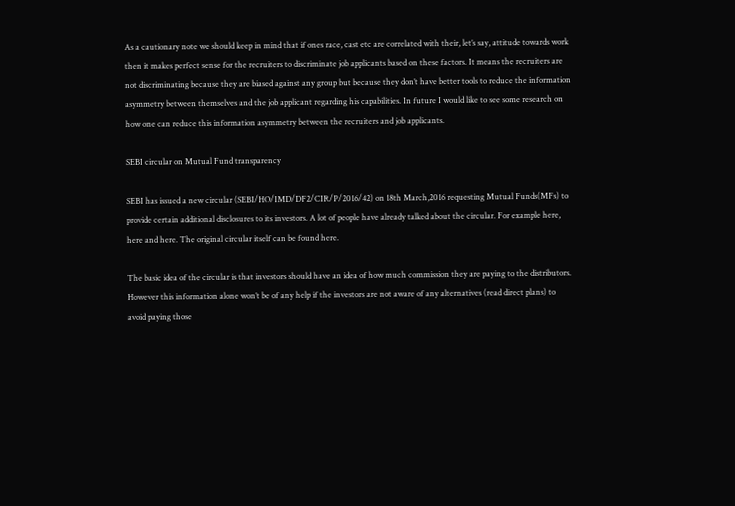As a cautionary note we should keep in mind that if ones race, cast etc are correlated with their, let’s say, attitude towards work then it makes perfect sense for the recruiters to discriminate job applicants based on these factors. It means the recruiters are not discriminating because they are biased against any group but because they don’t have better tools to reduce the information asymmetry between themselves and the job applicant regarding his capabilities. In future I would like to see some research on how one can reduce this information asymmetry between the recruiters and job applicants.

SEBI circular on Mutual Fund transparency

SEBI has issued a new circular (SEBI/HO/IMD/DF2/CIR/P/2016/42) on 18th March,2016 requesting Mutual Funds(MFs) to provide certain additional disclosures to its investors. A lot of people have already talked about the circular. For example here, here and here. The original circular itself can be found here.

The basic idea of the circular is that investors should have an idea of how much commission they are paying to the distributors. However this information alone won’t be of any help if the investors are not aware of any alternatives (read direct plans) to avoid paying those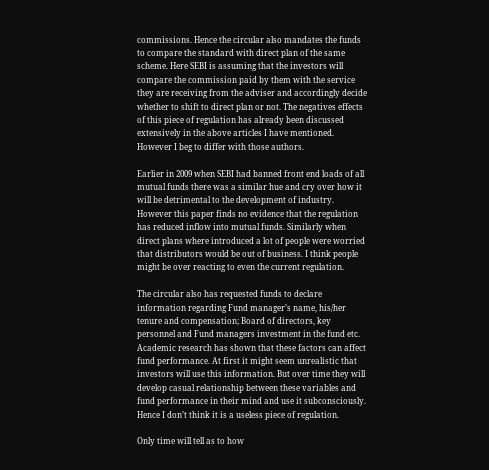commissions. Hence the circular also mandates the funds to compare the standard with direct plan of the same scheme. Here SEBI is assuming that the investors will compare the commission paid by them with the service they are receiving from the adviser and accordingly decide whether to shift to direct plan or not. The negatives effects of this piece of regulation has already been discussed extensively in the above articles I have mentioned. However I beg to differ with those authors.

Earlier in 2009 when SEBI had banned front end loads of all mutual funds there was a similar hue and cry over how it will be detrimental to the development of industry. However this paper finds no evidence that the regulation has reduced inflow into mutual funds. Similarly when direct plans where introduced a lot of people were worried that distributors would be out of business. I think people might be over reacting to even the current regulation.

The circular also has requested funds to declare information regarding Fund manager’s name, his/her tenure and compensation; Board of directors, key personnel and Fund managers investment in the fund etc. Academic research has shown that these factors can affect fund performance. At first it might seem unrealistic that investors will use this information. But over time they will develop casual relationship between these variables and fund performance in their mind and use it subconsciously. Hence I don’t think it is a useless piece of regulation.

Only time will tell as to how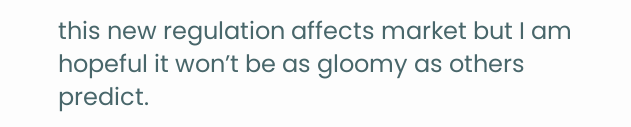this new regulation affects market but I am hopeful it won’t be as gloomy as others predict.